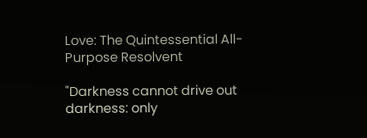Love: The Quintessential All-Purpose Resolvent

"Darkness cannot drive out darkness: only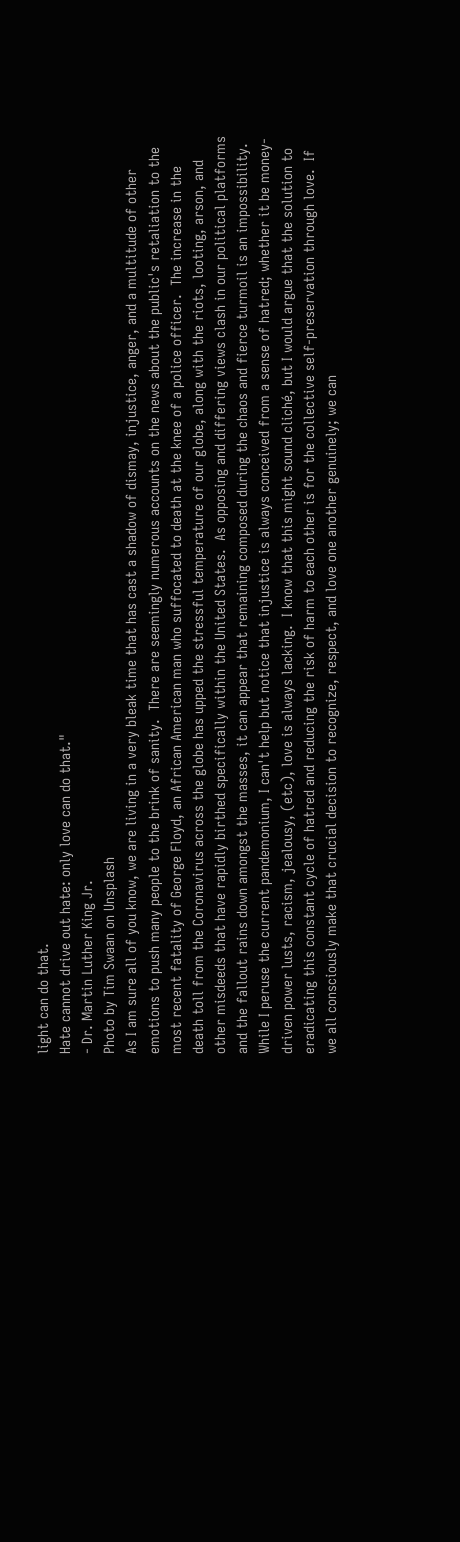light can do that.
Hate cannot drive out hate: only love can do that."
- Dr. Martin Luther King Jr.
Photo by Tim Swaan on Unsplash
As I am sure all of you know, we are living in a very bleak time that has cast a shadow of dismay, injustice, anger, and a multitude of other emotions to push many people to the brink of sanity.  There are seemingly numerous accounts on the news about the public's retaliation to the most recent fatality of George Floyd, an African American man who suffocated to death at the knee of a police officer.  The increase in the death toll from the Coronavirus across the globe has upped the stressful temperature of our globe, along with the riots, looting, arson, and other misdeeds that have rapidly birthed specifically within the United States.  As opposing and differing views clash in our political platforms and the fallout rains down amongst the masses, it can appear that remaining composed during the chaos and fierce turmoil is an impossibility.  While I peruse the current pandemonium, I can't help but notice that injustice is always conceived from a sense of hatred; whether it be money-driven power lusts, racism, jealousy, (etc), love is always lacking.  I know that this might sound cliché, but I would argue that the solution to eradicating this constant cycle of hatred and reducing the risk of harm to each other is for the collective self-preservation through love.  If we all consciously make that crucial decision to recognize, respect, and love one another genuinely; we can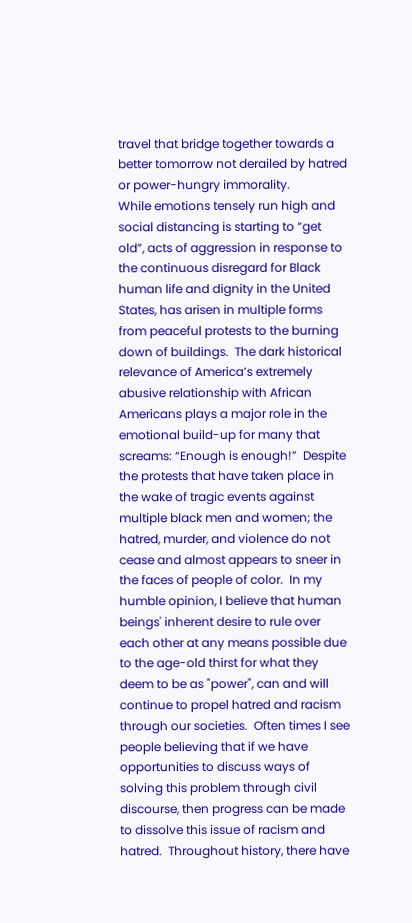travel that bridge together towards a better tomorrow not derailed by hatred or power-hungry immorality.
While emotions tensely run high and social distancing is starting to “get old”, acts of aggression in response to the continuous disregard for Black human life and dignity in the United States, has arisen in multiple forms from peaceful protests to the burning down of buildings.  The dark historical relevance of America’s extremely abusive relationship with African Americans plays a major role in the emotional build-up for many that screams: “Enough is enough!”  Despite the protests that have taken place in the wake of tragic events against multiple black men and women; the hatred, murder, and violence do not cease and almost appears to sneer in the faces of people of color.  In my humble opinion, I believe that human beings' inherent desire to rule over each other at any means possible due to the age-old thirst for what they deem to be as "power", can and will continue to propel hatred and racism through our societies.  Often times I see people believing that if we have opportunities to discuss ways of solving this problem through civil discourse, then progress can be made to dissolve this issue of racism and hatred.  Throughout history, there have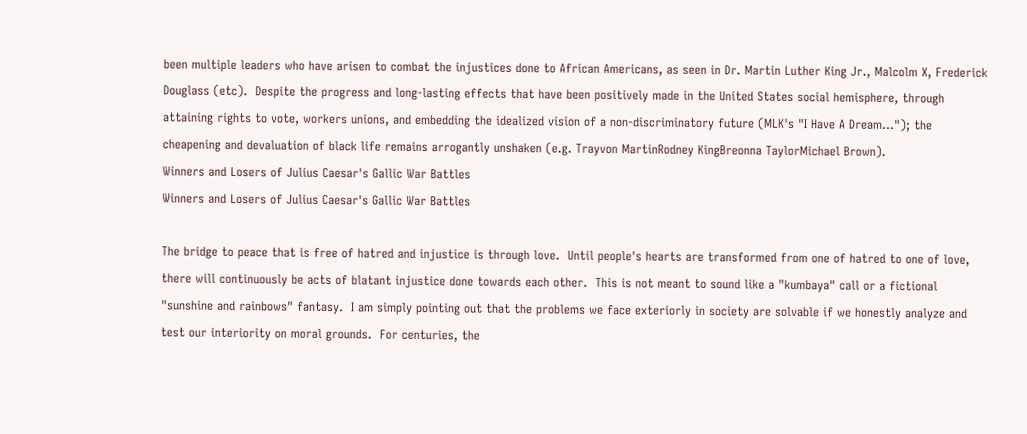been multiple leaders who have arisen to combat the injustices done to African Americans, as seen in Dr. Martin Luther King Jr., Malcolm X, Frederick Douglass (etc).  Despite the progress and long-lasting effects that have been positively made in the United States social hemisphere, through attaining rights to vote, workers unions, and embedding the idealized vision of a non-discriminatory future (MLK's "I Have A Dream..."); the cheapening and devaluation of black life remains arrogantly unshaken (e.g. Trayvon MartinRodney KingBreonna TaylorMichael Brown).
Winners and Losers of Julius Caesar's Gallic War Battles
Winners and Losers of Julius Caesar's Gallic War Battles

The bridge to peace that is free of hatred and injustice is through love.  Until people's hearts are transformed from one of hatred to one of love, there will continuously be acts of blatant injustice done towards each other.  This is not meant to sound like a "kumbaya" call or a fictional "sunshine and rainbows" fantasy.  I am simply pointing out that the problems we face exteriorly in society are solvable if we honestly analyze and test our interiority on moral grounds.  For centuries, the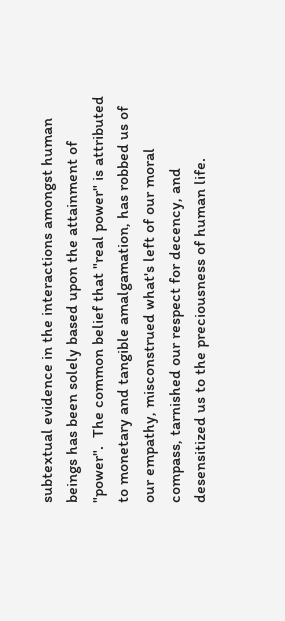subtextual evidence in the interactions amongst human beings has been solely based upon the attainment of "power".  The common belief that "real power" is attributed to monetary and tangible amalgamation, has robbed us of our empathy, misconstrued what's left of our moral compass, tarnished our respect for decency, and desensitized us to the preciousness of human life.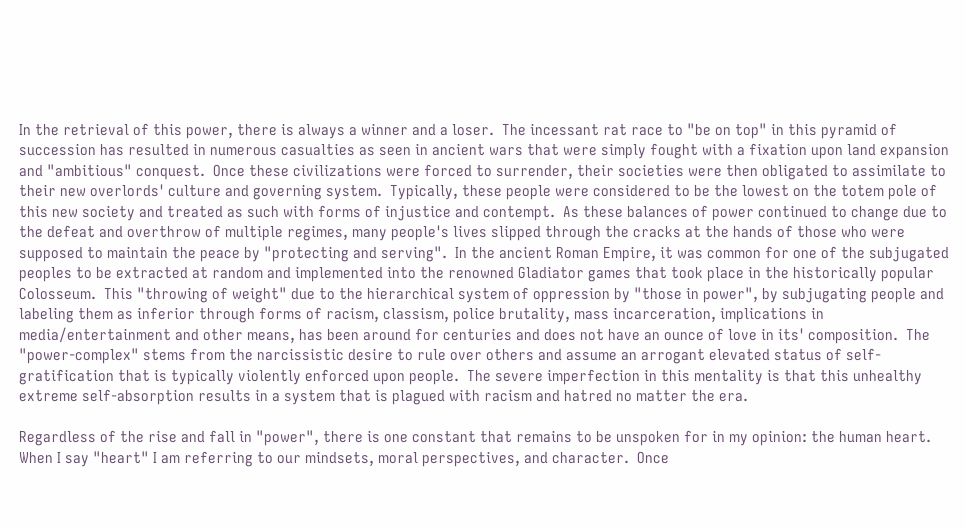In the retrieval of this power, there is always a winner and a loser.  The incessant rat race to "be on top" in this pyramid of succession has resulted in numerous casualties as seen in ancient wars that were simply fought with a fixation upon land expansion and "ambitious" conquest.  Once these civilizations were forced to surrender, their societies were then obligated to assimilate to their new overlords' culture and governing system.  Typically, these people were considered to be the lowest on the totem pole of this new society and treated as such with forms of injustice and contempt.  As these balances of power continued to change due to the defeat and overthrow of multiple regimes, many people's lives slipped through the cracks at the hands of those who were supposed to maintain the peace by "protecting and serving".  In the ancient Roman Empire, it was common for one of the subjugated peoples to be extracted at random and implemented into the renowned Gladiator games that took place in the historically popular Colosseum.  This "throwing of weight" due to the hierarchical system of oppression by "those in power", by subjugating people and labeling them as inferior through forms of racism, classism, police brutality, mass incarceration, implications in media/entertainment and other means, has been around for centuries and does not have an ounce of love in its' composition.  The "power-complex" stems from the narcissistic desire to rule over others and assume an arrogant elevated status of self-gratification that is typically violently enforced upon people.  The severe imperfection in this mentality is that this unhealthy extreme self-absorption results in a system that is plagued with racism and hatred no matter the era.

Regardless of the rise and fall in "power", there is one constant that remains to be unspoken for in my opinion: the human heart.  When I say "heart" I am referring to our mindsets, moral perspectives, and character.  Once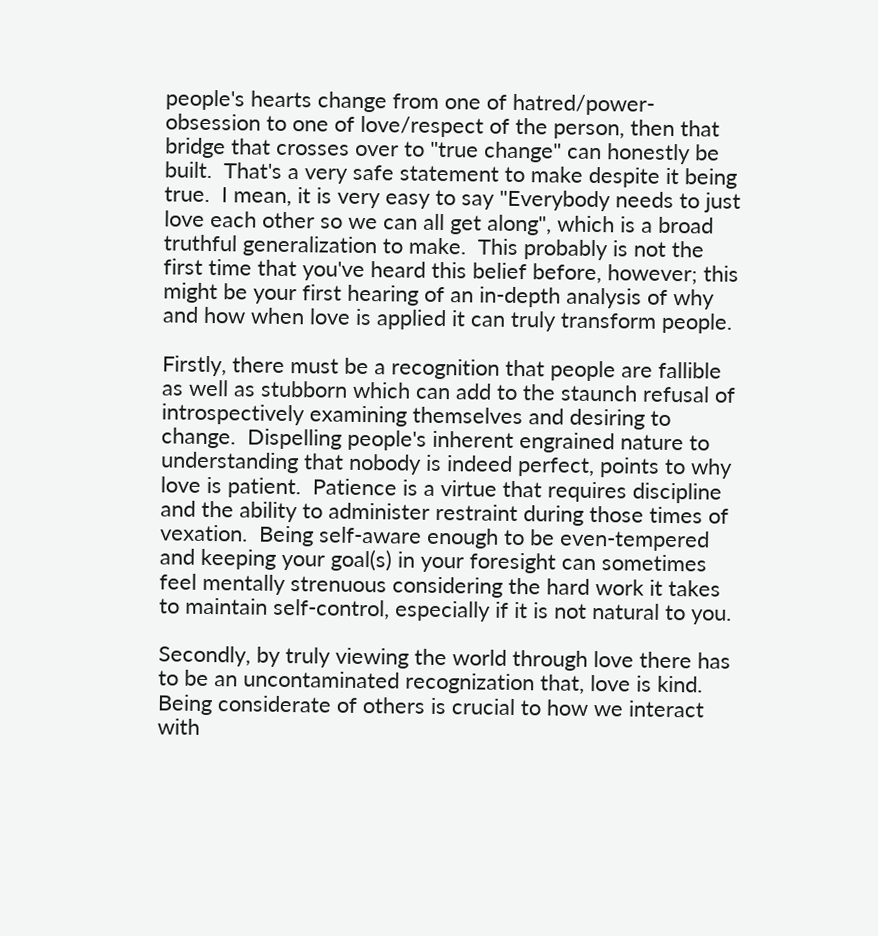people's hearts change from one of hatred/power-obsession to one of love/respect of the person, then that bridge that crosses over to "true change" can honestly be built.  That's a very safe statement to make despite it being true.  I mean, it is very easy to say "Everybody needs to just love each other so we can all get along", which is a broad truthful generalization to make.  This probably is not the first time that you've heard this belief before, however; this might be your first hearing of an in-depth analysis of why and how when love is applied it can truly transform people.

Firstly, there must be a recognition that people are fallible as well as stubborn which can add to the staunch refusal of introspectively examining themselves and desiring to change.  Dispelling people's inherent engrained nature to understanding that nobody is indeed perfect, points to why love is patient.  Patience is a virtue that requires discipline and the ability to administer restraint during those times of vexation.  Being self-aware enough to be even-tempered and keeping your goal(s) in your foresight can sometimes feel mentally strenuous considering the hard work it takes to maintain self-control, especially if it is not natural to you.

Secondly, by truly viewing the world through love there has to be an uncontaminated recognization that, love is kind.  Being considerate of others is crucial to how we interact with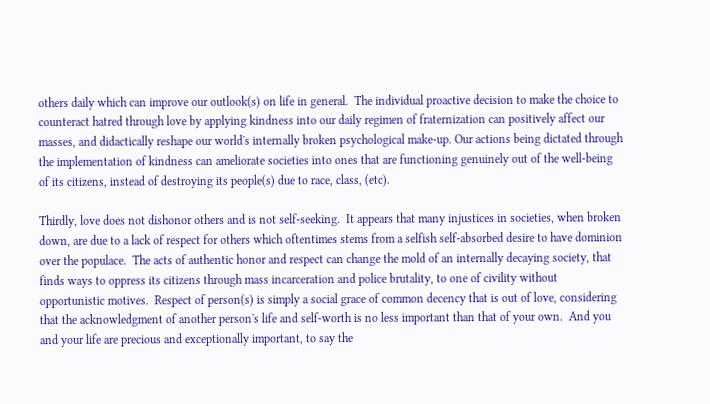others daily which can improve our outlook(s) on life in general.  The individual proactive decision to make the choice to counteract hatred through love by applying kindness into our daily regimen of fraternization can positively affect our masses, and didactically reshape our world's internally broken psychological make-up. Our actions being dictated through the implementation of kindness can ameliorate societies into ones that are functioning genuinely out of the well-being of its citizens, instead of destroying its people(s) due to race, class, (etc).

Thirdly, love does not dishonor others and is not self-seeking.  It appears that many injustices in societies, when broken down, are due to a lack of respect for others which oftentimes stems from a selfish self-absorbed desire to have dominion over the populace.  The acts of authentic honor and respect can change the mold of an internally decaying society, that finds ways to oppress its citizens through mass incarceration and police brutality, to one of civility without opportunistic motives.  Respect of person(s) is simply a social grace of common decency that is out of love, considering that the acknowledgment of another person's life and self-worth is no less important than that of your own.  And you and your life are precious and exceptionally important, to say the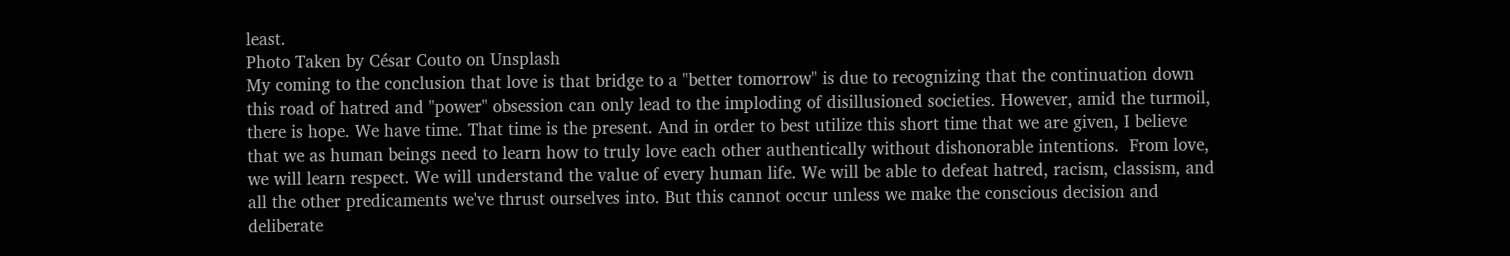least.
Photo Taken by César Couto on Unsplash
My coming to the conclusion that love is that bridge to a "better tomorrow" is due to recognizing that the continuation down this road of hatred and "power" obsession can only lead to the imploding of disillusioned societies. However, amid the turmoil, there is hope. We have time. That time is the present. And in order to best utilize this short time that we are given, I believe that we as human beings need to learn how to truly love each other authentically without dishonorable intentions.  From love, we will learn respect. We will understand the value of every human life. We will be able to defeat hatred, racism, classism, and all the other predicaments we've thrust ourselves into. But this cannot occur unless we make the conscious decision and deliberate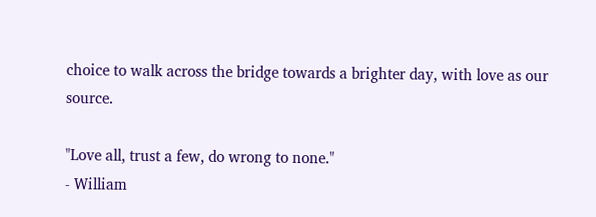choice to walk across the bridge towards a brighter day, with love as our source.

"Love all, trust a few, do wrong to none."
- William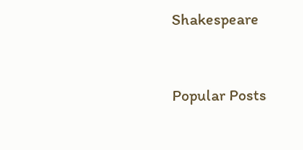Shakespeare


Popular Posts